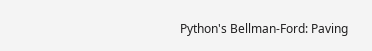Python's Bellman-Ford: Paving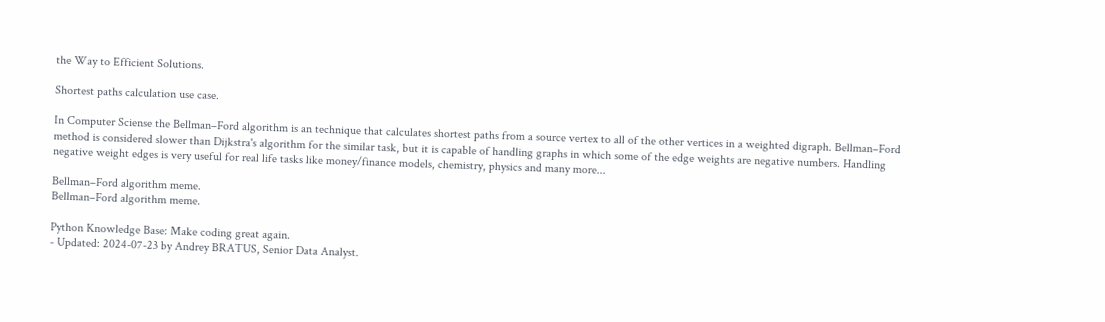the Way to Efficient Solutions.

Shortest paths calculation use case.

In Computer Sciense the Bellman–Ford algorithm is an technique that calculates shortest paths from a source vertex to all of the other vertices in a weighted digraph. Bellman–Ford method is considered slower than Dijkstra's algorithm for the similar task, but it is capable of handling graphs in which some of the edge weights are negative numbers. Handling negative weight edges is very useful for real life tasks like money/finance models, chemistry, physics and many more...

Bellman–Ford algorithm meme.
Bellman–Ford algorithm meme.

Python Knowledge Base: Make coding great again.
- Updated: 2024-07-23 by Andrey BRATUS, Senior Data Analyst.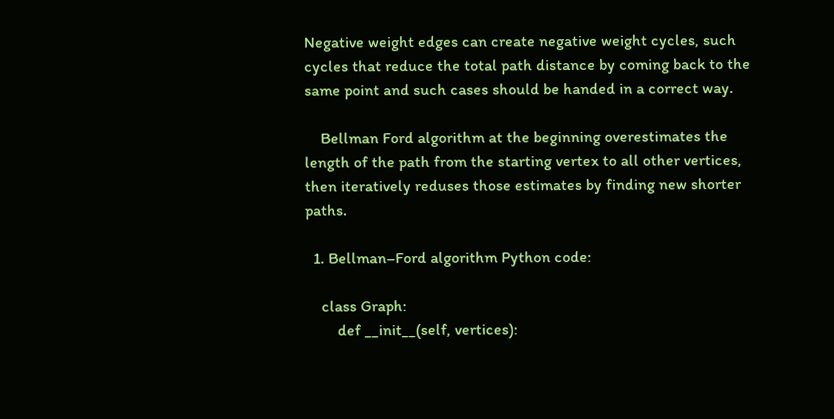Negative weight edges can create negative weight cycles, such cycles that reduce the total path distance by coming back to the same point and such cases should be handed in a correct way.

    Bellman Ford algorithm at the beginning overestimates the length of the path from the starting vertex to all other vertices, then iteratively reduses those estimates by finding new shorter paths.

  1. Bellman–Ford algorithm Python code:

    class Graph:
        def __init__(self, vertices):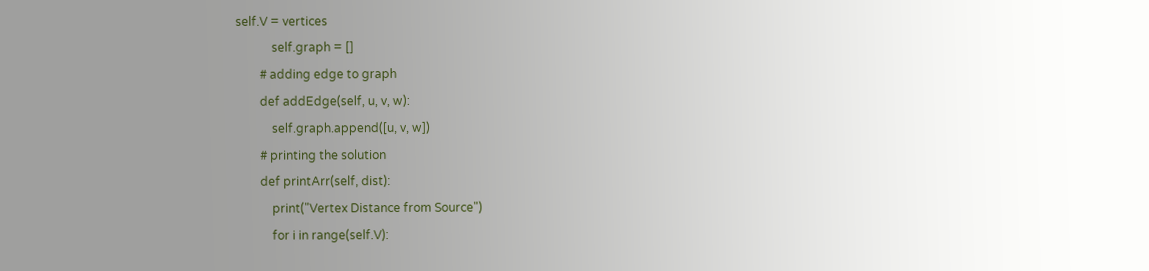self.V = vertices
            self.graph = []
        # adding edge to graph
        def addEdge(self, u, v, w):
            self.graph.append([u, v, w])
        # printing the solution
        def printArr(self, dist):
            print("Vertex Distance from Source")
            for i in range(self.V):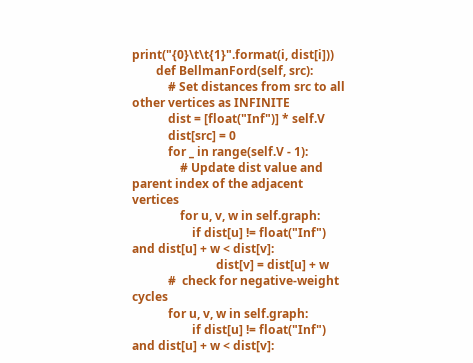print("{0}\t\t{1}".format(i, dist[i]))
        def BellmanFord(self, src):
            # Set distances from src to all other vertices as INFINITE
            dist = [float("Inf")] * self.V
            dist[src] = 0
            for _ in range(self.V - 1):
                # Update dist value and parent index of the adjacent vertices
                for u, v, w in self.graph:
                    if dist[u] != float("Inf") and dist[u] + w < dist[v]:
                            dist[v] = dist[u] + w
            #  check for negative-weight cycles
            for u, v, w in self.graph:
                    if dist[u] != float("Inf") and dist[u] + w < dist[v]: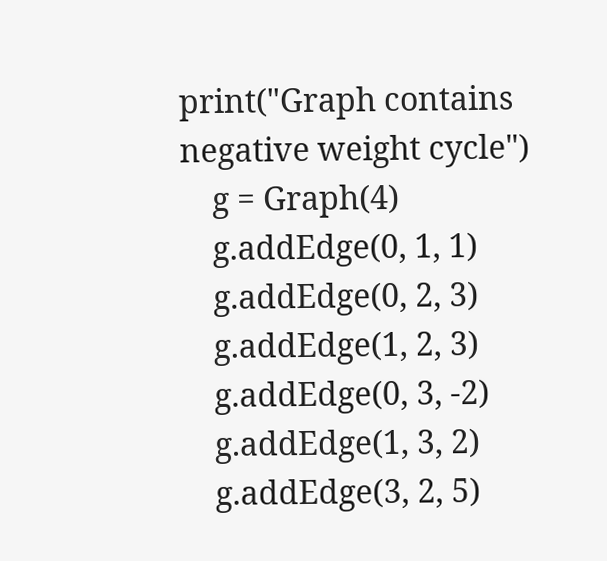print("Graph contains negative weight cycle")
    g = Graph(4)
    g.addEdge(0, 1, 1)
    g.addEdge(0, 2, 3)
    g.addEdge(1, 2, 3)
    g.addEdge(0, 3, -2)
    g.addEdge(1, 3, 2)
    g.addEdge(3, 2, 5)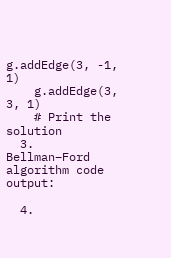g.addEdge(3, -1, 1)
    g.addEdge(3, 3, 1)
    # Print the solution
  3. Bellman–Ford algorithm code output:

  4.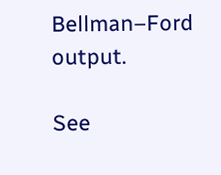Bellman–Ford output.

See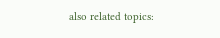also related topics: